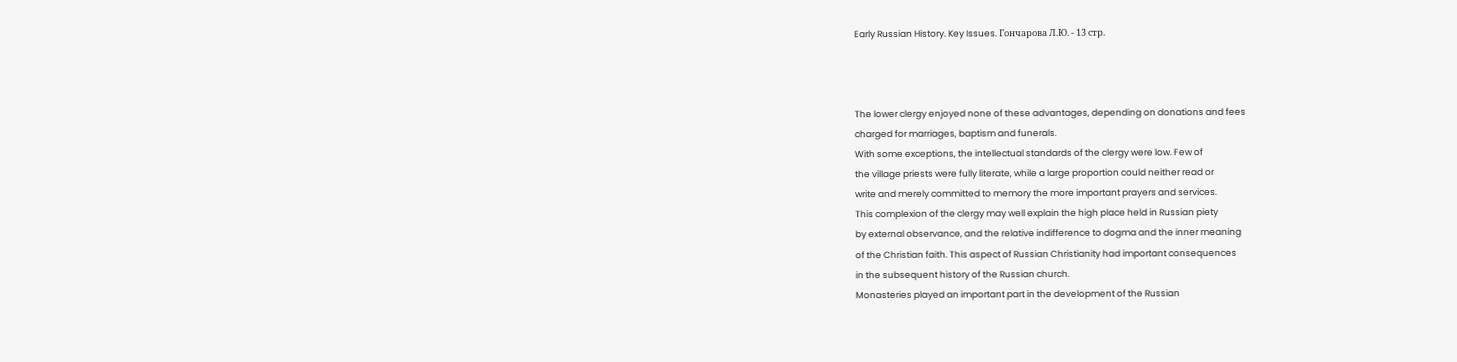Early Russian History. Key Issues. Гончарова Л.Ю. - 13 стр.



The lower clergy enjoyed none of these advantages, depending on donations and fees
charged for marriages, baptism and funerals.
With some exceptions, the intellectual standards of the clergy were low. Few of
the village priests were fully literate, while a large proportion could neither read or
write and merely committed to memory the more important prayers and services.
This complexion of the clergy may well explain the high place held in Russian piety
by external observance, and the relative indifference to dogma and the inner meaning
of the Christian faith. This aspect of Russian Christianity had important consequences
in the subsequent history of the Russian church.
Monasteries played an important part in the development of the Russian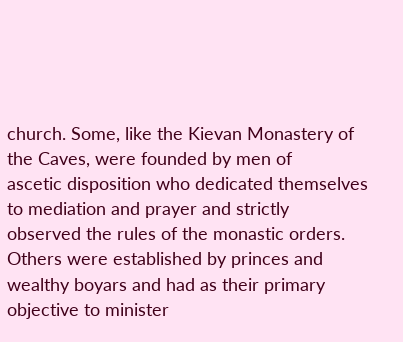church. Some, like the Kievan Monastery of the Caves, were founded by men of
ascetic disposition who dedicated themselves to mediation and prayer and strictly
observed the rules of the monastic orders. Others were established by princes and
wealthy boyars and had as their primary objective to minister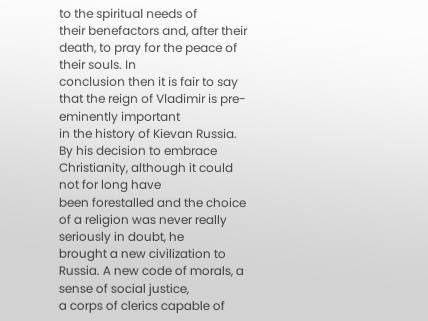to the spiritual needs of
their benefactors and, after their death, to pray for the peace of their souls. In
conclusion then it is fair to say that the reign of Vladimir is pre-eminently important
in the history of Kievan Russia.
By his decision to embrace Christianity, although it could not for long have
been forestalled and the choice of a religion was never really seriously in doubt, he
brought a new civilization to Russia. A new code of morals, a sense of social justice,
a corps of clerics capable of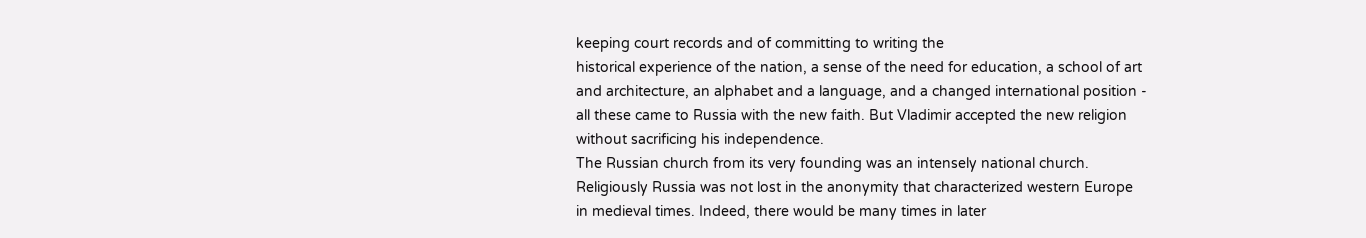keeping court records and of committing to writing the
historical experience of the nation, a sense of the need for education, a school of art
and architecture, an alphabet and a language, and a changed international position -
all these came to Russia with the new faith. But Vladimir accepted the new religion
without sacrificing his independence.
The Russian church from its very founding was an intensely national church.
Religiously Russia was not lost in the anonymity that characterized western Europe
in medieval times. Indeed, there would be many times in later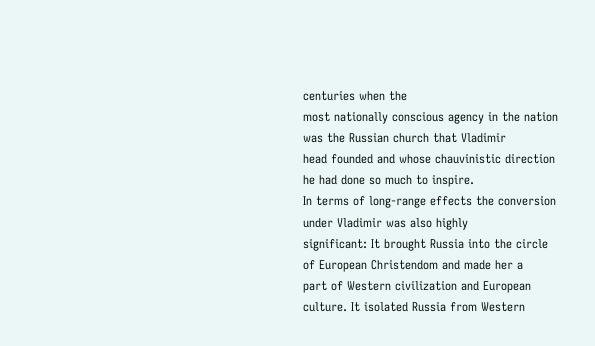centuries when the
most nationally conscious agency in the nation was the Russian church that Vladimir
head founded and whose chauvinistic direction he had done so much to inspire.
In terms of long-range effects the conversion under Vladimir was also highly
significant: It brought Russia into the circle of European Christendom and made her a
part of Western civilization and European culture. It isolated Russia from Western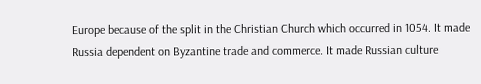Europe because of the split in the Christian Church which occurred in 1054. It made
Russia dependent on Byzantine trade and commerce. It made Russian culture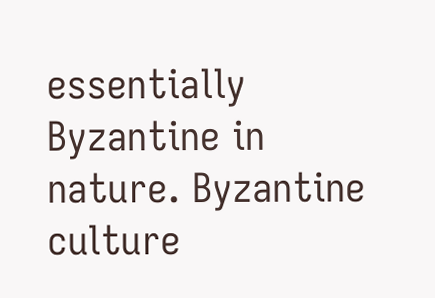essentially Byzantine in nature. Byzantine culture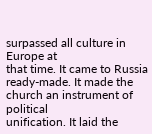surpassed all culture in Europe at
that time. It came to Russia ready-made. It made the church an instrument of political
unification. It laid the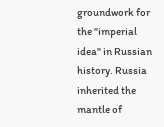groundwork for the "imperial idea" in Russian history. Russia
inherited the mantle of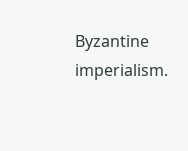Byzantine imperialism.